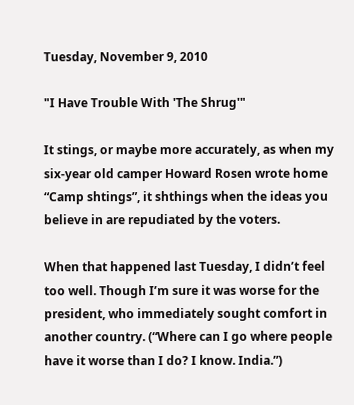Tuesday, November 9, 2010

"I Have Trouble With 'The Shrug'"

It stings, or maybe more accurately, as when my six-year old camper Howard Rosen wrote home “Camp shtings”, it shthings when the ideas you believe in are repudiated by the voters.

When that happened last Tuesday, I didn’t feel too well. Though I’m sure it was worse for the president, who immediately sought comfort in another country. (“Where can I go where people have it worse than I do? I know. India.”)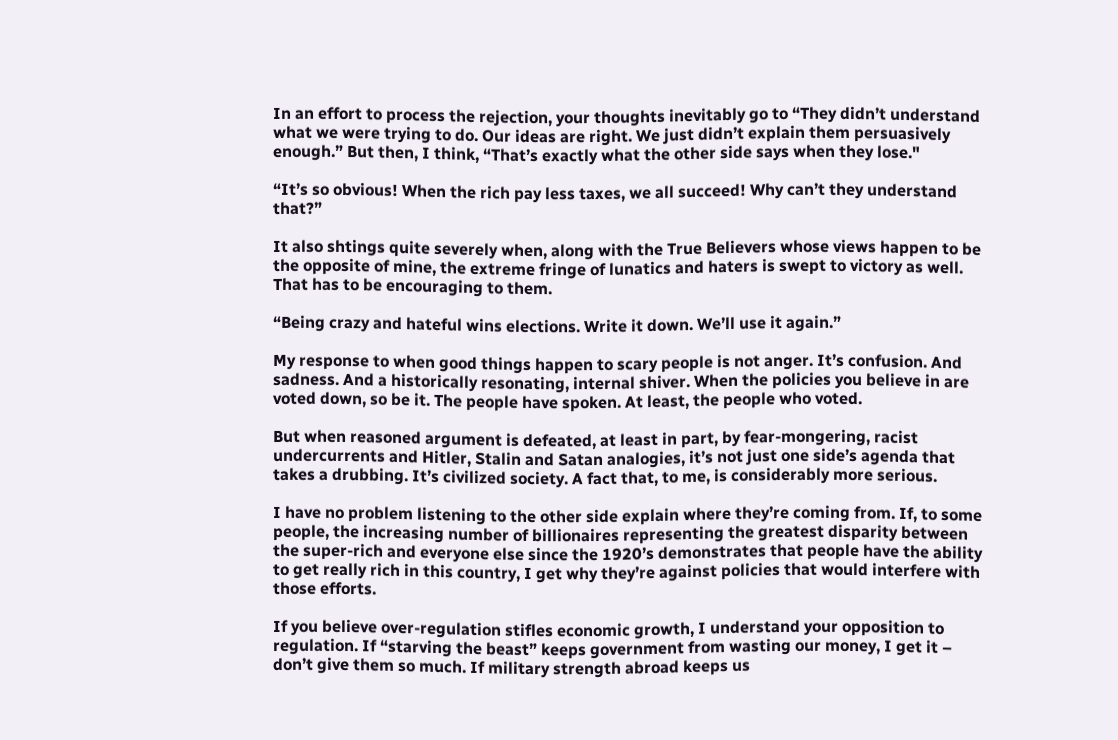In an effort to process the rejection, your thoughts inevitably go to “They didn’t understand what we were trying to do. Our ideas are right. We just didn’t explain them persuasively enough.” But then, I think, “That’s exactly what the other side says when they lose."

“It’s so obvious! When the rich pay less taxes, we all succeed! Why can’t they understand that?”

It also shtings quite severely when, along with the True Believers whose views happen to be the opposite of mine, the extreme fringe of lunatics and haters is swept to victory as well. That has to be encouraging to them.

“Being crazy and hateful wins elections. Write it down. We’ll use it again.”

My response to when good things happen to scary people is not anger. It’s confusion. And sadness. And a historically resonating, internal shiver. When the policies you believe in are voted down, so be it. The people have spoken. At least, the people who voted.

But when reasoned argument is defeated, at least in part, by fear-mongering, racist undercurrents and Hitler, Stalin and Satan analogies, it’s not just one side’s agenda that takes a drubbing. It’s civilized society. A fact that, to me, is considerably more serious.

I have no problem listening to the other side explain where they’re coming from. If, to some people, the increasing number of billionaires representing the greatest disparity between the super-rich and everyone else since the 1920’s demonstrates that people have the ability to get really rich in this country, I get why they’re against policies that would interfere with those efforts.

If you believe over-regulation stifles economic growth, I understand your opposition to regulation. If “starving the beast” keeps government from wasting our money, I get it – don’t give them so much. If military strength abroad keeps us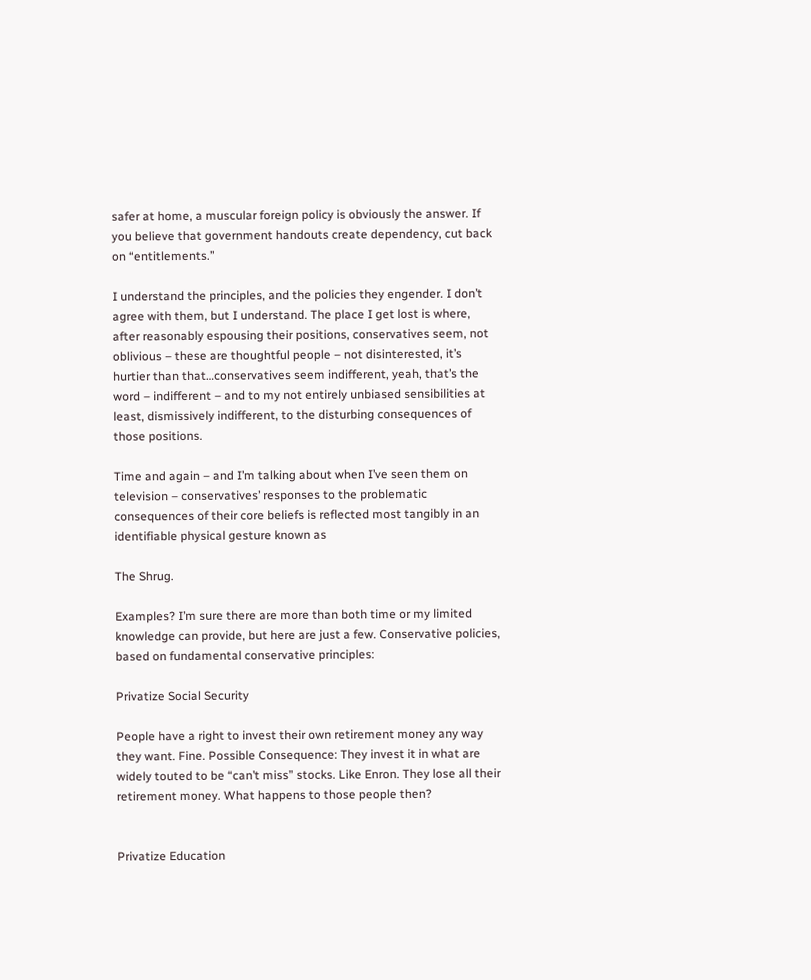safer at home, a muscular foreign policy is obviously the answer. If you believe that government handouts create dependency, cut back on “entitlements.”

I understand the principles, and the policies they engender. I don’t agree with them, but I understand. The place I get lost is where, after reasonably espousing their positions, conservatives seem, not oblivious – these are thoughtful people – not disinterested, it’s hurtier than that…conservatives seem indifferent, yeah, that’s the word – indifferent – and to my not entirely unbiased sensibilities at least, dismissively indifferent, to the disturbing consequences of those positions.

Time and again – and I’m talking about when I’ve seen them on television – conservatives’ responses to the problematic consequences of their core beliefs is reflected most tangibly in an identifiable physical gesture known as

The Shrug.

Examples? I’m sure there are more than both time or my limited knowledge can provide, but here are just a few. Conservative policies, based on fundamental conservative principles:

Privatize Social Security

People have a right to invest their own retirement money any way they want. Fine. Possible Consequence: They invest it in what are widely touted to be “can’t miss” stocks. Like Enron. They lose all their retirement money. What happens to those people then?


Privatize Education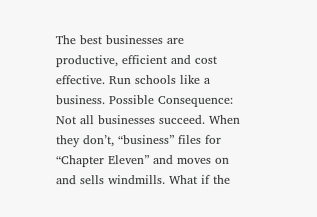The best businesses are productive, efficient and cost effective. Run schools like a business. Possible Consequence: Not all businesses succeed. When they don’t, “business” files for “Chapter Eleven” and moves on and sells windmills. What if the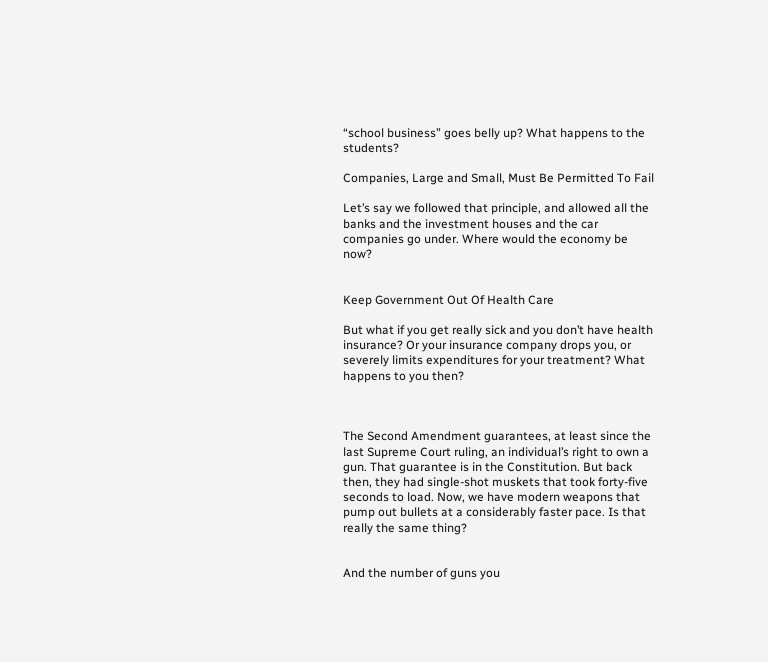“school business” goes belly up? What happens to the students?

Companies, Large and Small, Must Be Permitted To Fail

Let’s say we followed that principle, and allowed all the banks and the investment houses and the car companies go under. Where would the economy be now?


Keep Government Out Of Health Care

But what if you get really sick and you don’t have health insurance? Or your insurance company drops you, or severely limits expenditures for your treatment? What happens to you then?



The Second Amendment guarantees, at least since the last Supreme Court ruling, an individual’s right to own a gun. That guarantee is in the Constitution. But back then, they had single-shot muskets that took forty-five seconds to load. Now, we have modern weapons that pump out bullets at a considerably faster pace. Is that really the same thing?


And the number of guns you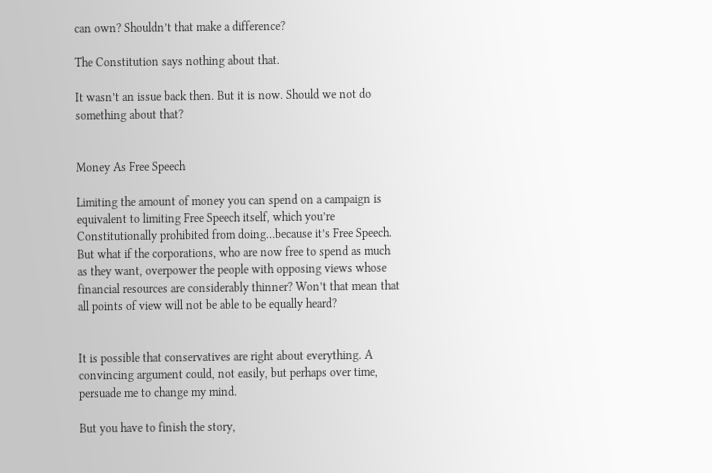can own? Shouldn’t that make a difference?

The Constitution says nothing about that.

It wasn’t an issue back then. But it is now. Should we not do something about that?


Money As Free Speech

Limiting the amount of money you can spend on a campaign is equivalent to limiting Free Speech itself, which you’re Constitutionally prohibited from doing…because it’s Free Speech. But what if the corporations, who are now free to spend as much as they want, overpower the people with opposing views whose financial resources are considerably thinner? Won’t that mean that all points of view will not be able to be equally heard?


It is possible that conservatives are right about everything. A convincing argument could, not easily, but perhaps over time, persuade me to change my mind.

But you have to finish the story,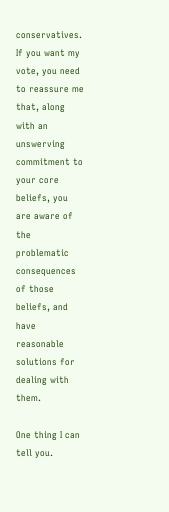conservatives. If you want my vote, you need to reassure me that, along with an unswerving commitment to your core beliefs, you are aware of the problematic consequences of those beliefs, and have reasonable solutions for dealing with them.

One thing I can tell you.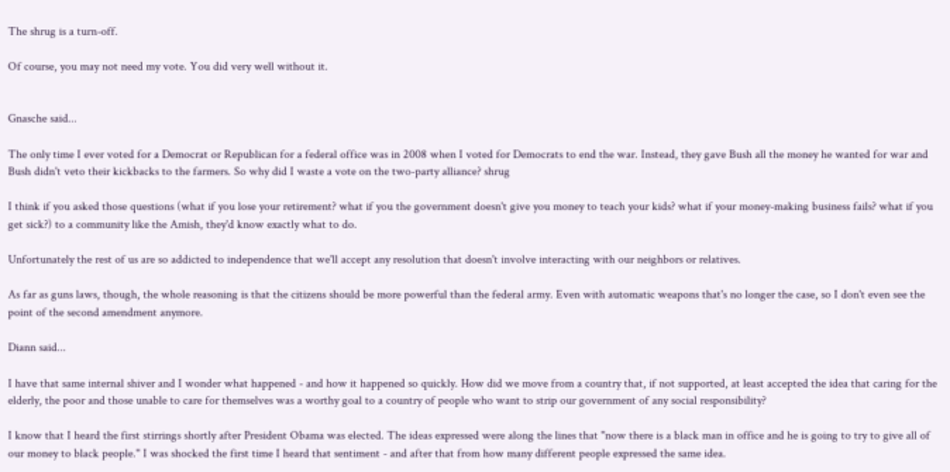The shrug is a turn-off.

Of course, you may not need my vote. You did very well without it.


Gnasche said...

The only time I ever voted for a Democrat or Republican for a federal office was in 2008 when I voted for Democrats to end the war. Instead, they gave Bush all the money he wanted for war and Bush didn't veto their kickbacks to the farmers. So why did I waste a vote on the two-party alliance? shrug

I think if you asked those questions (what if you lose your retirement? what if you the government doesn't give you money to teach your kids? what if your money-making business fails? what if you get sick?) to a community like the Amish, they'd know exactly what to do.

Unfortunately the rest of us are so addicted to independence that we'll accept any resolution that doesn't involve interacting with our neighbors or relatives.

As far as guns laws, though, the whole reasoning is that the citizens should be more powerful than the federal army. Even with automatic weapons that's no longer the case, so I don't even see the point of the second amendment anymore.

Diann said...

I have that same internal shiver and I wonder what happened - and how it happened so quickly. How did we move from a country that, if not supported, at least accepted the idea that caring for the elderly, the poor and those unable to care for themselves was a worthy goal to a country of people who want to strip our government of any social responsibility?

I know that I heard the first stirrings shortly after President Obama was elected. The ideas expressed were along the lines that "now there is a black man in office and he is going to try to give all of our money to black people." I was shocked the first time I heard that sentiment - and after that from how many different people expressed the same idea.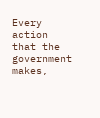Every action that the government makes,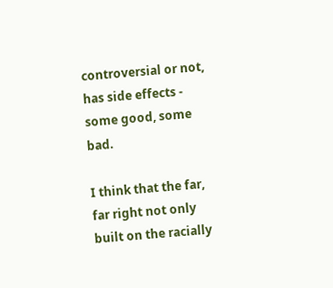controversial or not, has side effects - some good, some bad.

I think that the far, far right not only built on the racially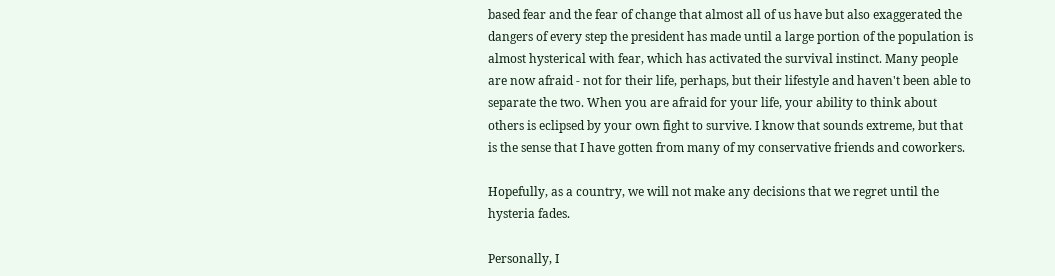based fear and the fear of change that almost all of us have but also exaggerated the dangers of every step the president has made until a large portion of the population is almost hysterical with fear, which has activated the survival instinct. Many people are now afraid - not for their life, perhaps, but their lifestyle and haven't been able to separate the two. When you are afraid for your life, your ability to think about others is eclipsed by your own fight to survive. I know that sounds extreme, but that is the sense that I have gotten from many of my conservative friends and coworkers.

Hopefully, as a country, we will not make any decisions that we regret until the hysteria fades.

Personally, I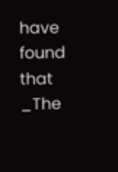have found that _The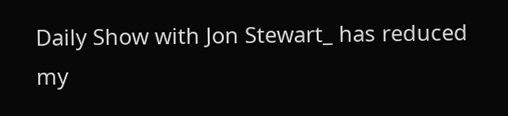Daily Show with Jon Stewart_ has reduced my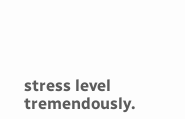stress level tremendously.